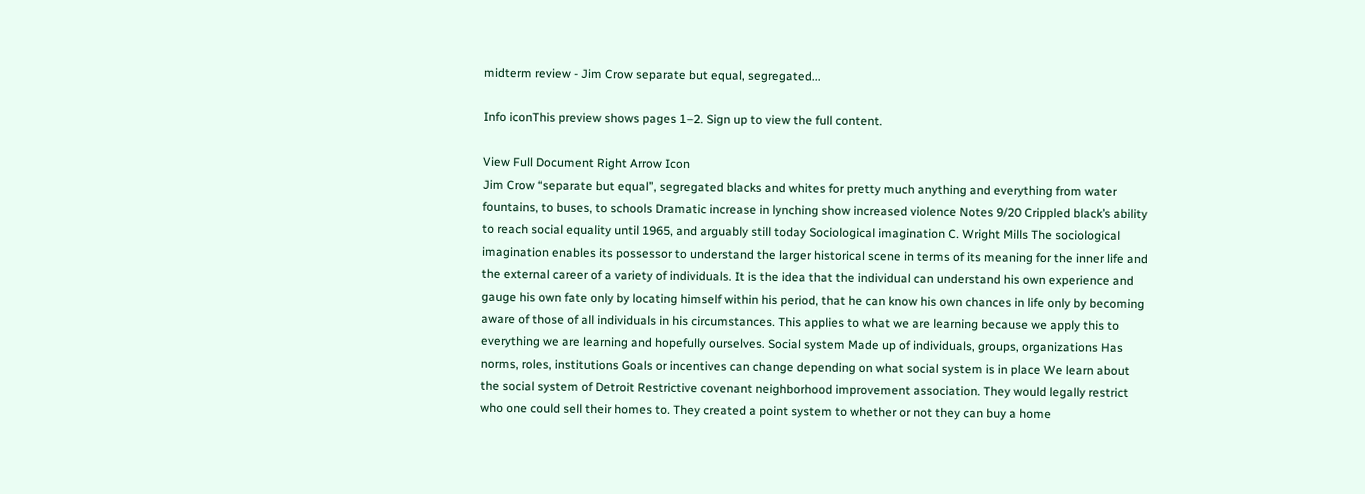midterm review - Jim Crow separate but equal, segregated...

Info iconThis preview shows pages 1–2. Sign up to view the full content.

View Full Document Right Arrow Icon
Jim Crow “separate but equal”, segregated blacks and whites for pretty much anything and everything from water fountains, to buses, to schools Dramatic increase in lynching show increased violence Notes 9/20 Crippled black’s ability to reach social equality until 1965, and arguably still today Sociological imagination C. Wright Mills The sociological imagination enables its possessor to understand the larger historical scene in terms of its meaning for the inner life and the external career of a variety of individuals. It is the idea that the individual can understand his own experience and gauge his own fate only by locating himself within his period, that he can know his own chances in life only by becoming aware of those of all individuals in his circumstances. This applies to what we are learning because we apply this to everything we are learning and hopefully ourselves. Social system Made up of individuals, groups, organizations Has norms, roles, institutions Goals or incentives can change depending on what social system is in place We learn about the social system of Detroit Restrictive covenant neighborhood improvement association. They would legally restrict who one could sell their homes to. They created a point system to whether or not they can buy a home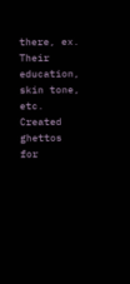there, ex. Their education, skin tone, etc. Created ghettos for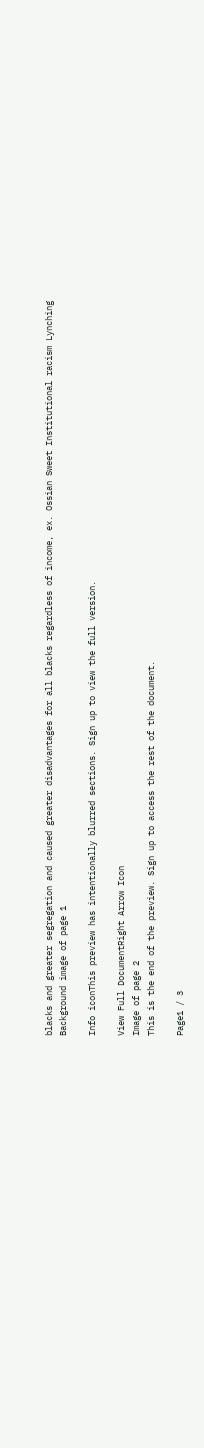blacks and greater segregation and caused greater disadvantages for all blacks regardless of income, ex. Ossian Sweet Institutional racism Lynching
Background image of page 1

Info iconThis preview has intentionally blurred sections. Sign up to view the full version.

View Full DocumentRight Arrow Icon
Image of page 2
This is the end of the preview. Sign up to access the rest of the document.

Page1 / 3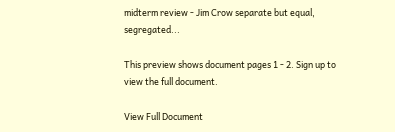midterm review - Jim Crow separate but equal, segregated...

This preview shows document pages 1 - 2. Sign up to view the full document.

View Full Document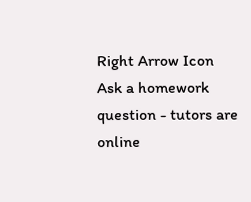Right Arrow Icon
Ask a homework question - tutors are online